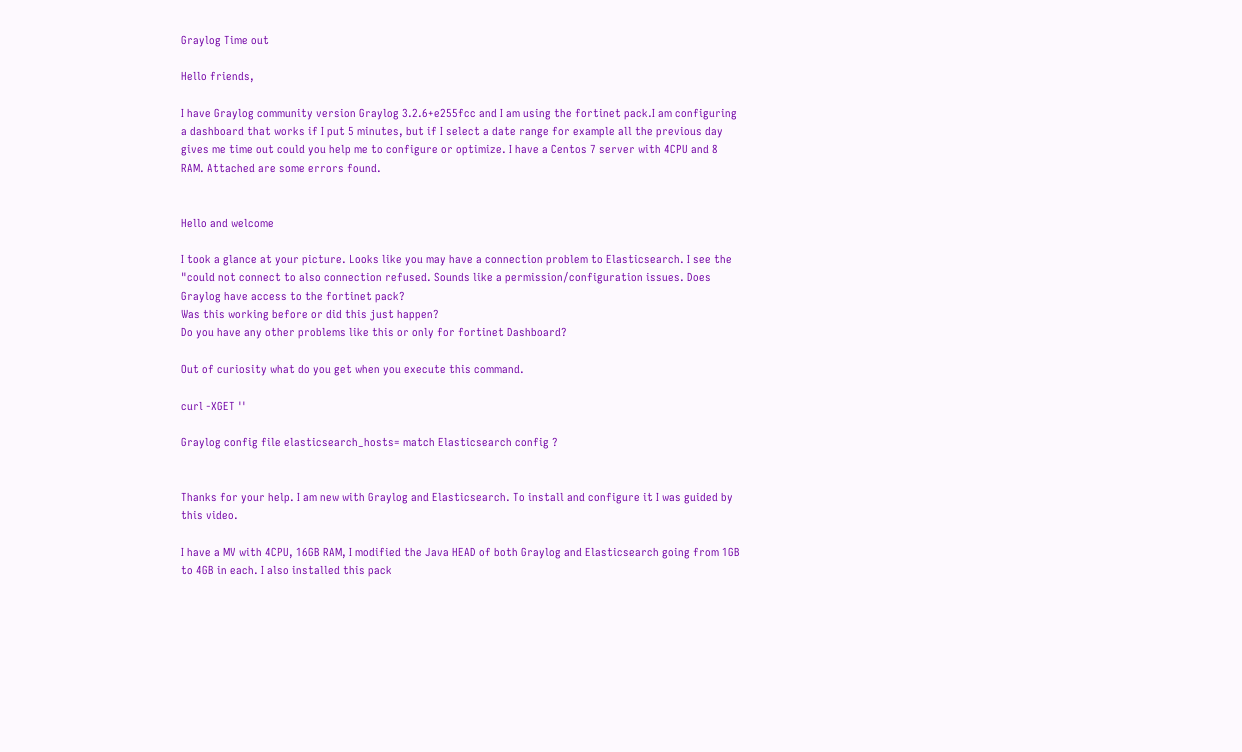Graylog Time out

Hello friends,

I have Graylog community version Graylog 3.2.6+e255fcc and I am using the fortinet pack.I am configuring a dashboard that works if I put 5 minutes, but if I select a date range for example all the previous day gives me time out could you help me to configure or optimize. I have a Centos 7 server with 4CPU and 8 RAM. Attached are some errors found.


Hello and welcome

I took a glance at your picture. Looks like you may have a connection problem to Elasticsearch. I see the "could not connect to also connection refused. Sounds like a permission/configuration issues. Does Graylog have access to the fortinet pack?
Was this working before or did this just happen?
Do you have any other problems like this or only for fortinet Dashboard?

Out of curiosity what do you get when you execute this command.

curl -XGET ''

Graylog config file elasticsearch_hosts= match Elasticsearch config ?


Thanks for your help. I am new with Graylog and Elasticsearch. To install and configure it I was guided by this video.

I have a MV with 4CPU, 16GB RAM, I modified the Java HEAD of both Graylog and Elasticsearch going from 1GB to 4GB in each. I also installed this pack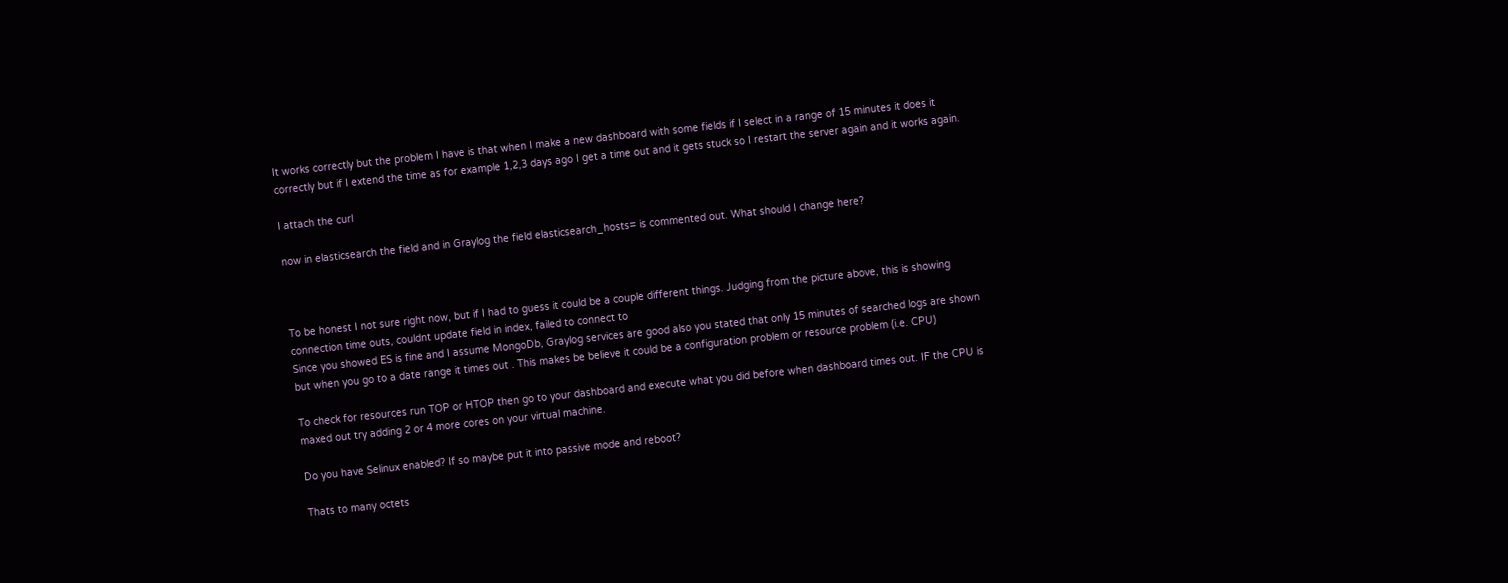It works correctly but the problem I have is that when I make a new dashboard with some fields if I select in a range of 15 minutes it does it correctly but if I extend the time as for example 1,2,3 days ago I get a time out and it gets stuck so I restart the server again and it works again.

I attach the curl

now in elasticsearch the field and in Graylog the field elasticsearch_hosts= is commented out. What should I change here?



To be honest I not sure right now, but if I had to guess it could be a couple different things. Judging from the picture above, this is showing connection time outs, couldnt update field in index, failed to connect to
Since you showed ES is fine and I assume MongoDb, Graylog services are good also you stated that only 15 minutes of searched logs are shown but when you go to a date range it times out . This makes be believe it could be a configuration problem or resource problem (i.e. CPU)

To check for resources run TOP or HTOP then go to your dashboard and execute what you did before when dashboard times out. IF the CPU is maxed out try adding 2 or 4 more cores on your virtual machine.

Do you have Selinux enabled? If so maybe put it into passive mode and reboot?

Thats to many octets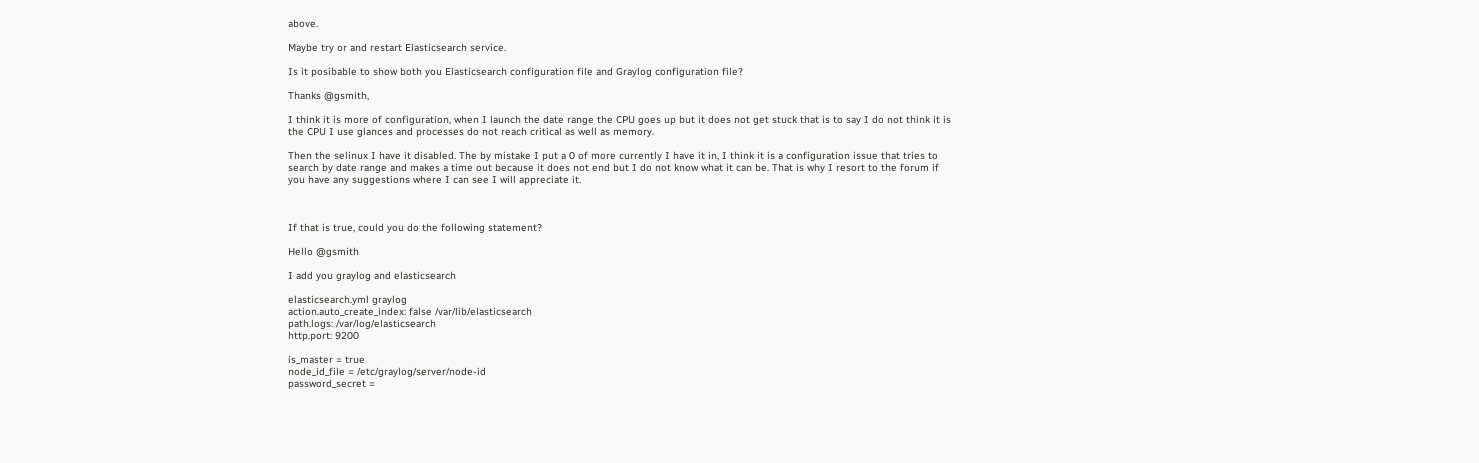above.

Maybe try or and restart Elasticsearch service.

Is it posibable to show both you Elasticsearch configuration file and Graylog configuration file?

Thanks @gsmith,

I think it is more of configuration, when I launch the date range the CPU goes up but it does not get stuck that is to say I do not think it is the CPU I use glances and processes do not reach critical as well as memory.

Then the selinux I have it disabled. The by mistake I put a 0 of more currently I have it in, I think it is a configuration issue that tries to search by date range and makes a time out because it does not end but I do not know what it can be. That is why I resort to the forum if you have any suggestions where I can see I will appreciate it.



If that is true, could you do the following statement?

Hello @gsmith

I add you graylog and elasticsearch

elasticsearch.yml graylog
action.auto_create_index: false /var/lib/elasticsearch
path.logs: /var/log/elasticsearch
http.port: 9200

is_master = true
node_id_file = /etc/graylog/server/node-id
password_secret =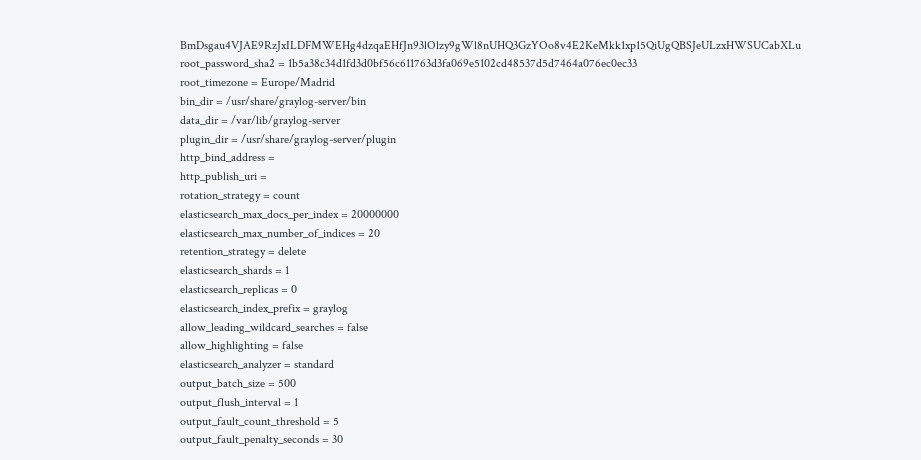BmDsgau4VJAE9RzJxILDFMWEHg4dzqaEHfJn93lOlzy9gWl8nUHQ3GzYOo8v4E2KeMkk1xp15QiUgQBSJeULzxHWSUCabXLu
root_password_sha2 = 1b5a38c34d1fd3d0bf56c611763d3fa069e5102cd48537d5d7464a076ec0ec33
root_timezone = Europe/Madrid
bin_dir = /usr/share/graylog-server/bin
data_dir = /var/lib/graylog-server
plugin_dir = /usr/share/graylog-server/plugin
http_bind_address =
http_publish_uri =
rotation_strategy = count
elasticsearch_max_docs_per_index = 20000000
elasticsearch_max_number_of_indices = 20
retention_strategy = delete
elasticsearch_shards = 1
elasticsearch_replicas = 0
elasticsearch_index_prefix = graylog
allow_leading_wildcard_searches = false
allow_highlighting = false
elasticsearch_analyzer = standard
output_batch_size = 500
output_flush_interval = 1
output_fault_count_threshold = 5
output_fault_penalty_seconds = 30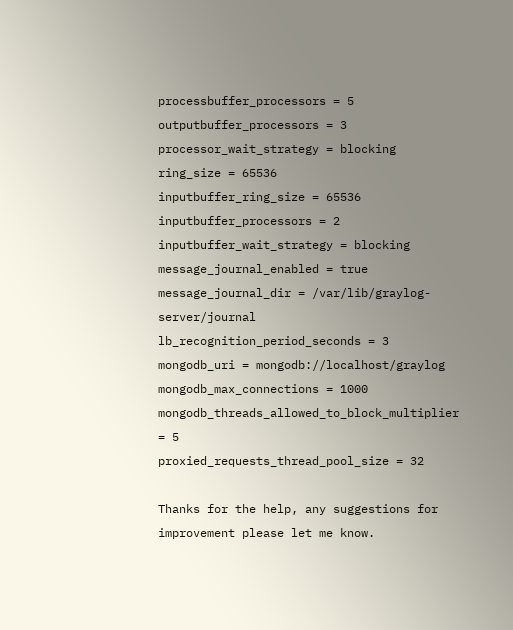processbuffer_processors = 5
outputbuffer_processors = 3
processor_wait_strategy = blocking
ring_size = 65536
inputbuffer_ring_size = 65536
inputbuffer_processors = 2
inputbuffer_wait_strategy = blocking
message_journal_enabled = true
message_journal_dir = /var/lib/graylog-server/journal
lb_recognition_period_seconds = 3
mongodb_uri = mongodb://localhost/graylog
mongodb_max_connections = 1000
mongodb_threads_allowed_to_block_multiplier = 5
proxied_requests_thread_pool_size = 32

Thanks for the help, any suggestions for improvement please let me know.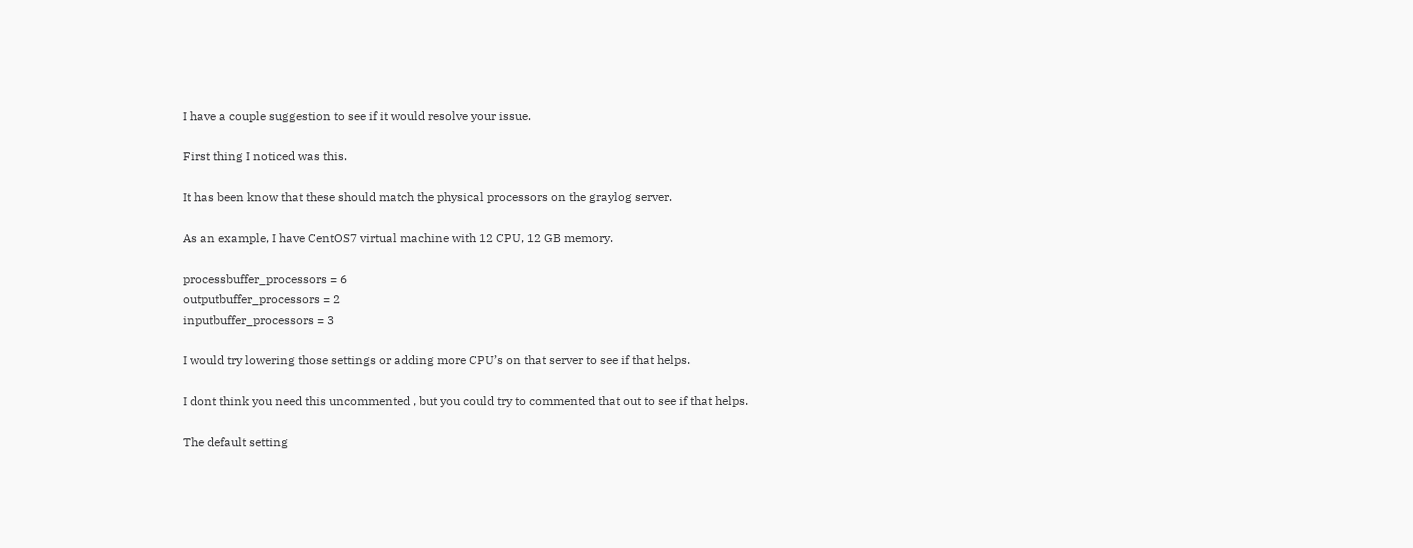I have a couple suggestion to see if it would resolve your issue.

First thing I noticed was this.

It has been know that these should match the physical processors on the graylog server.

As an example, I have CentOS7 virtual machine with 12 CPU, 12 GB memory.

processbuffer_processors = 6
outputbuffer_processors = 2
inputbuffer_processors = 3

I would try lowering those settings or adding more CPU’s on that server to see if that helps.

I dont think you need this uncommented , but you could try to commented that out to see if that helps.

The default setting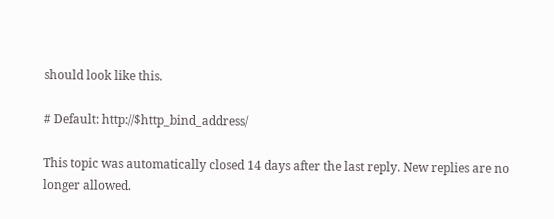should look like this.

# Default: http://$http_bind_address/

This topic was automatically closed 14 days after the last reply. New replies are no longer allowed.